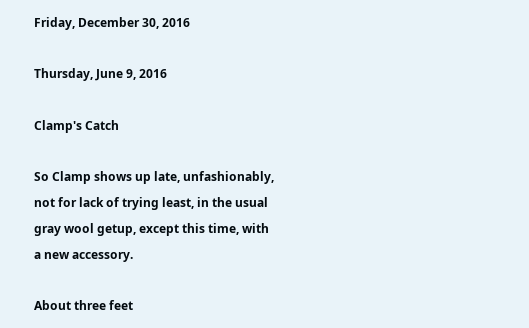Friday, December 30, 2016

Thursday, June 9, 2016

Clamp's Catch

So Clamp shows up late, unfashionably, not for lack of trying least, in the usual gray wool getup, except this time, with a new accessory.

About three feet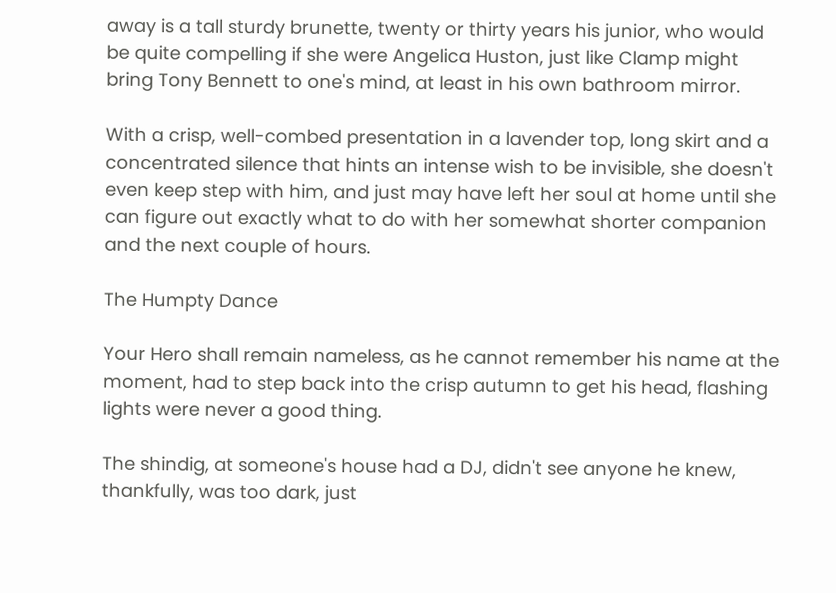away is a tall sturdy brunette, twenty or thirty years his junior, who would be quite compelling if she were Angelica Huston, just like Clamp might bring Tony Bennett to one's mind, at least in his own bathroom mirror.

With a crisp, well-combed presentation in a lavender top, long skirt and a concentrated silence that hints an intense wish to be invisible, she doesn't even keep step with him, and just may have left her soul at home until she can figure out exactly what to do with her somewhat shorter companion and the next couple of hours.

The Humpty Dance

Your Hero shall remain nameless, as he cannot remember his name at the moment, had to step back into the crisp autumn to get his head, flashing lights were never a good thing.

The shindig, at someone's house had a DJ, didn't see anyone he knew, thankfully, was too dark, just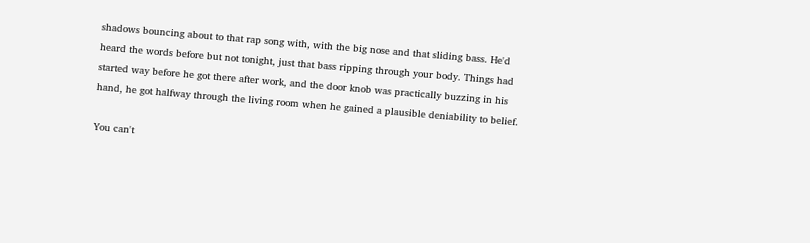shadows bouncing about to that rap song with, with the big nose and that sliding bass. He'd heard the words before but not tonight, just that bass ripping through your body. Things had started way before he got there after work, and the door knob was practically buzzing in his hand, he got halfway through the living room when he gained a plausible deniability to belief.

You can't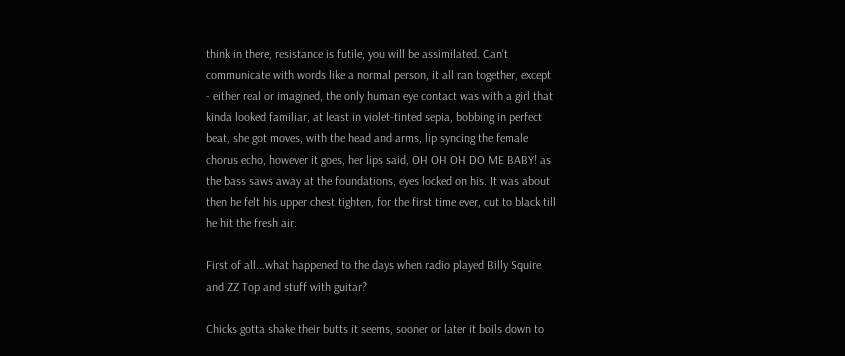think in there, resistance is futile, you will be assimilated. Can't communicate with words like a normal person, it all ran together, except - either real or imagined, the only human eye contact was with a girl that kinda looked familiar, at least in violet-tinted sepia, bobbing in perfect beat, she got moves, with the head and arms, lip syncing the female chorus echo, however it goes, her lips said, OH OH OH DO ME BABY! as the bass saws away at the foundations, eyes locked on his. It was about then he felt his upper chest tighten, for the first time ever, cut to black till he hit the fresh air.

First of all...what happened to the days when radio played Billy Squire and ZZ Top and stuff with guitar?

Chicks gotta shake their butts it seems, sooner or later it boils down to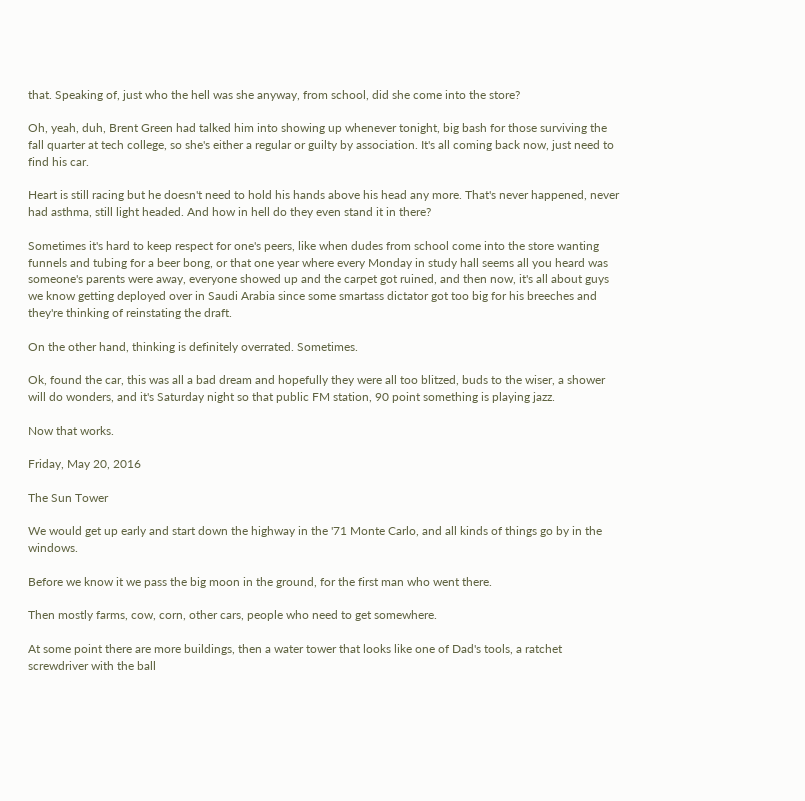that. Speaking of, just who the hell was she anyway, from school, did she come into the store?

Oh, yeah, duh, Brent Green had talked him into showing up whenever tonight, big bash for those surviving the fall quarter at tech college, so she's either a regular or guilty by association. It's all coming back now, just need to find his car.

Heart is still racing but he doesn't need to hold his hands above his head any more. That's never happened, never had asthma, still light headed. And how in hell do they even stand it in there?

Sometimes it's hard to keep respect for one's peers, like when dudes from school come into the store wanting funnels and tubing for a beer bong, or that one year where every Monday in study hall seems all you heard was someone's parents were away, everyone showed up and the carpet got ruined, and then now, it's all about guys we know getting deployed over in Saudi Arabia since some smartass dictator got too big for his breeches and they're thinking of reinstating the draft.

On the other hand, thinking is definitely overrated. Sometimes.

Ok, found the car, this was all a bad dream and hopefully they were all too blitzed, buds to the wiser, a shower will do wonders, and it's Saturday night so that public FM station, 90 point something is playing jazz.

Now that works.

Friday, May 20, 2016

The Sun Tower

We would get up early and start down the highway in the '71 Monte Carlo, and all kinds of things go by in the windows.

Before we know it we pass the big moon in the ground, for the first man who went there.

Then mostly farms, cow, corn, other cars, people who need to get somewhere.

At some point there are more buildings, then a water tower that looks like one of Dad's tools, a ratchet screwdriver with the ball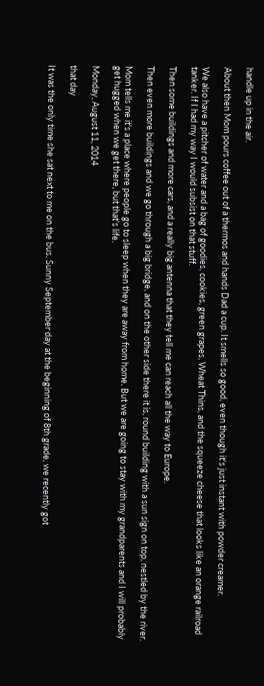handle up in the air.

About then Mom pours coffee out of a thermos and hands Dad a cup. It smells so good, even though it's just instant with powder creamer.

We also have a pitcher of water and a bag of goodies, cookies, green grapes, Wheat Thins, and the squeeze cheese that looks like an orange railroad tanker. If I had my way I would subsist on that stuff.

Then some buildings and more cars, and a really big antenna that they tell me can reach all the way to Europe.

Then even more buildings and we go through a big bridge, and on the other side there it is, round building with a sun sign on top, nestled by the river.

Mom tells me it's a place where people go to sleep when they are away from home. But we are going to stay with my grandparents and I will probably get hugged when we get there, but that's life.

Monday, August 11, 2014

that day

It was the only time she sat next to me on the bus. Sunny September day at the beginning of 8th grade, we recently got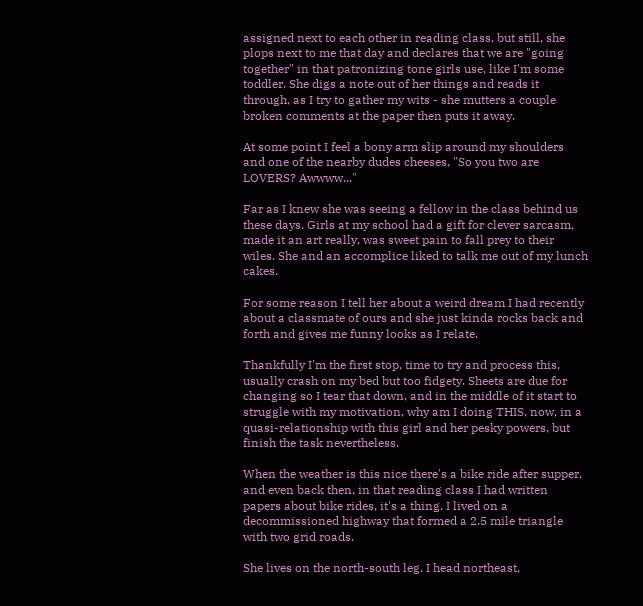assigned next to each other in reading class, but still, she plops next to me that day and declares that we are "going together" in that patronizing tone girls use, like I'm some toddler. She digs a note out of her things and reads it through, as I try to gather my wits - she mutters a couple broken comments at the paper then puts it away.

At some point I feel a bony arm slip around my shoulders and one of the nearby dudes cheeses, "So you two are LOVERS? Awwww..."

Far as I knew she was seeing a fellow in the class behind us these days. Girls at my school had a gift for clever sarcasm, made it an art really, was sweet pain to fall prey to their wiles. She and an accomplice liked to talk me out of my lunch cakes.

For some reason I tell her about a weird dream I had recently about a classmate of ours and she just kinda rocks back and forth and gives me funny looks as I relate.

Thankfully I'm the first stop, time to try and process this, usually crash on my bed but too fidgety. Sheets are due for changing so I tear that down, and in the middle of it start to struggle with my motivation, why am I doing THIS, now, in a quasi-relationship with this girl and her pesky powers, but finish the task nevertheless.

When the weather is this nice there's a bike ride after supper, and even back then, in that reading class I had written papers about bike rides, it's a thing. I lived on a decommissioned highway that formed a 2.5 mile triangle with two grid roads.

She lives on the north-south leg. I head northeast,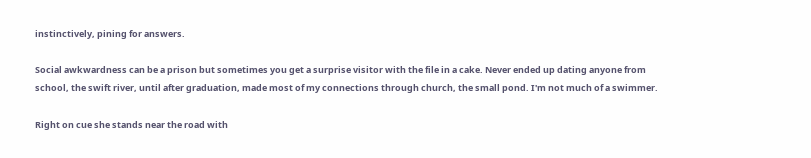instinctively, pining for answers.

Social awkwardness can be a prison but sometimes you get a surprise visitor with the file in a cake. Never ended up dating anyone from school, the swift river, until after graduation, made most of my connections through church, the small pond. I'm not much of a swimmer.

Right on cue she stands near the road with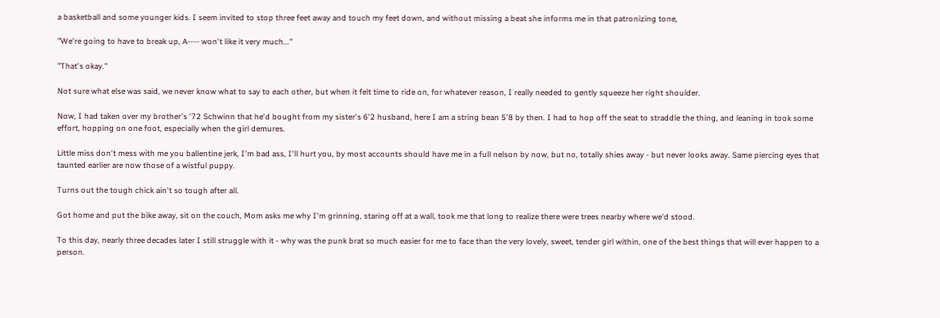a basketball and some younger kids. I seem invited to stop three feet away and touch my feet down, and without missing a beat she informs me in that patronizing tone,

"We're going to have to break up, A---- won't like it very much..."

"That's okay."

Not sure what else was said, we never know what to say to each other, but when it felt time to ride on, for whatever reason, I really needed to gently squeeze her right shoulder.

Now, I had taken over my brother's '72 Schwinn that he'd bought from my sister's 6'2 husband, here I am a string bean 5'8 by then. I had to hop off the seat to straddle the thing, and leaning in took some effort, hopping on one foot, especially when the girl demures.

Little miss don't mess with me you ballentine jerk, I'm bad ass, I'll hurt you, by most accounts should have me in a full nelson by now, but no, totally shies away - but never looks away. Same piercing eyes that taunted earlier are now those of a wistful puppy.

Turns out the tough chick ain't so tough after all.

Got home and put the bike away, sit on the couch, Mom asks me why I'm grinning, staring off at a wall, took me that long to realize there were trees nearby where we'd stood.

To this day, nearly three decades later I still struggle with it - why was the punk brat so much easier for me to face than the very lovely, sweet, tender girl within, one of the best things that will ever happen to a person.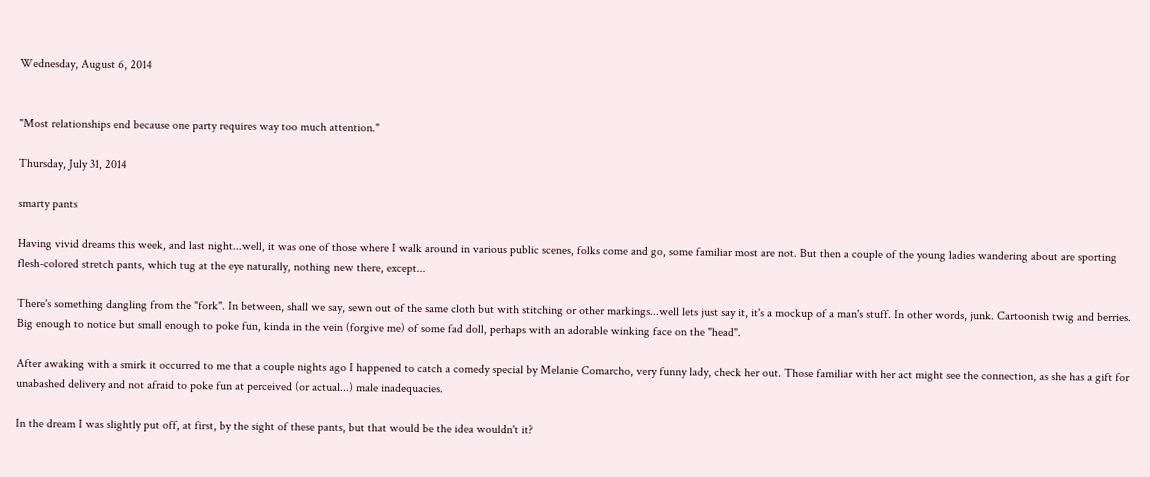Wednesday, August 6, 2014


"Most relationships end because one party requires way too much attention."

Thursday, July 31, 2014

smarty pants

Having vivid dreams this week, and last night...well, it was one of those where I walk around in various public scenes, folks come and go, some familiar most are not. But then a couple of the young ladies wandering about are sporting flesh-colored stretch pants, which tug at the eye naturally, nothing new there, except...

There's something dangling from the "fork". In between, shall we say, sewn out of the same cloth but with stitching or other markings...well lets just say it, it's a mockup of a man's stuff. In other words, junk. Cartoonish twig and berries. Big enough to notice but small enough to poke fun, kinda in the vein (forgive me) of some fad doll, perhaps with an adorable winking face on the "head".

After awaking with a smirk it occurred to me that a couple nights ago I happened to catch a comedy special by Melanie Comarcho, very funny lady, check her out. Those familiar with her act might see the connection, as she has a gift for unabashed delivery and not afraid to poke fun at perceived (or actual...) male inadequacies.

In the dream I was slightly put off, at first, by the sight of these pants, but that would be the idea wouldn't it?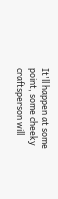It'll happen at some point, some cheeky craftsperson will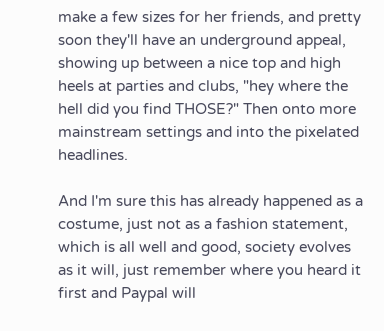make a few sizes for her friends, and pretty soon they'll have an underground appeal, showing up between a nice top and high heels at parties and clubs, "hey where the hell did you find THOSE?" Then onto more mainstream settings and into the pixelated headlines.

And I'm sure this has already happened as a costume, just not as a fashion statement, which is all well and good, society evolves as it will, just remember where you heard it first and Paypal will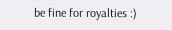be fine for royalties :)